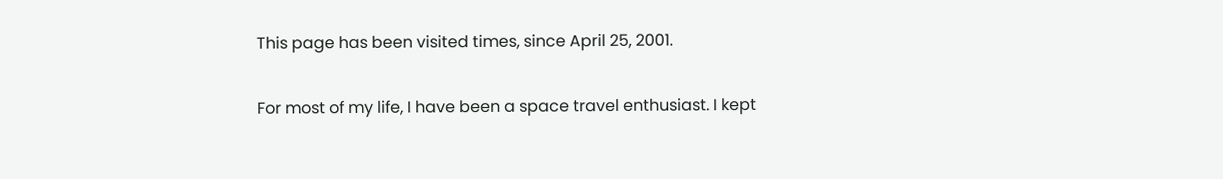This page has been visited times, since April 25, 2001.

For most of my life, I have been a space travel enthusiast. I kept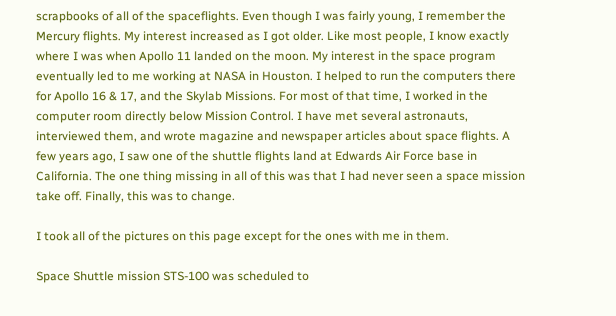scrapbooks of all of the spaceflights. Even though I was fairly young, I remember the Mercury flights. My interest increased as I got older. Like most people, I know exactly where I was when Apollo 11 landed on the moon. My interest in the space program eventually led to me working at NASA in Houston. I helped to run the computers there for Apollo 16 & 17, and the Skylab Missions. For most of that time, I worked in the computer room directly below Mission Control. I have met several astronauts, interviewed them, and wrote magazine and newspaper articles about space flights. A few years ago, I saw one of the shuttle flights land at Edwards Air Force base in California. The one thing missing in all of this was that I had never seen a space mission take off. Finally, this was to change.

I took all of the pictures on this page except for the ones with me in them.

Space Shuttle mission STS-100 was scheduled to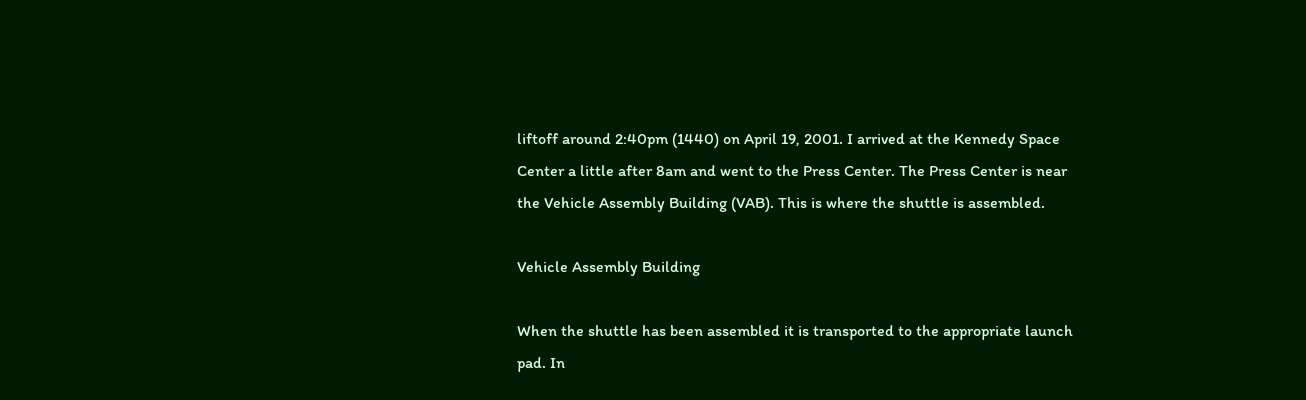liftoff around 2:40pm (1440) on April 19, 2001. I arrived at the Kennedy Space Center a little after 8am and went to the Press Center. The Press Center is near the Vehicle Assembly Building (VAB). This is where the shuttle is assembled.

Vehicle Assembly Building

When the shuttle has been assembled it is transported to the appropriate launch pad. In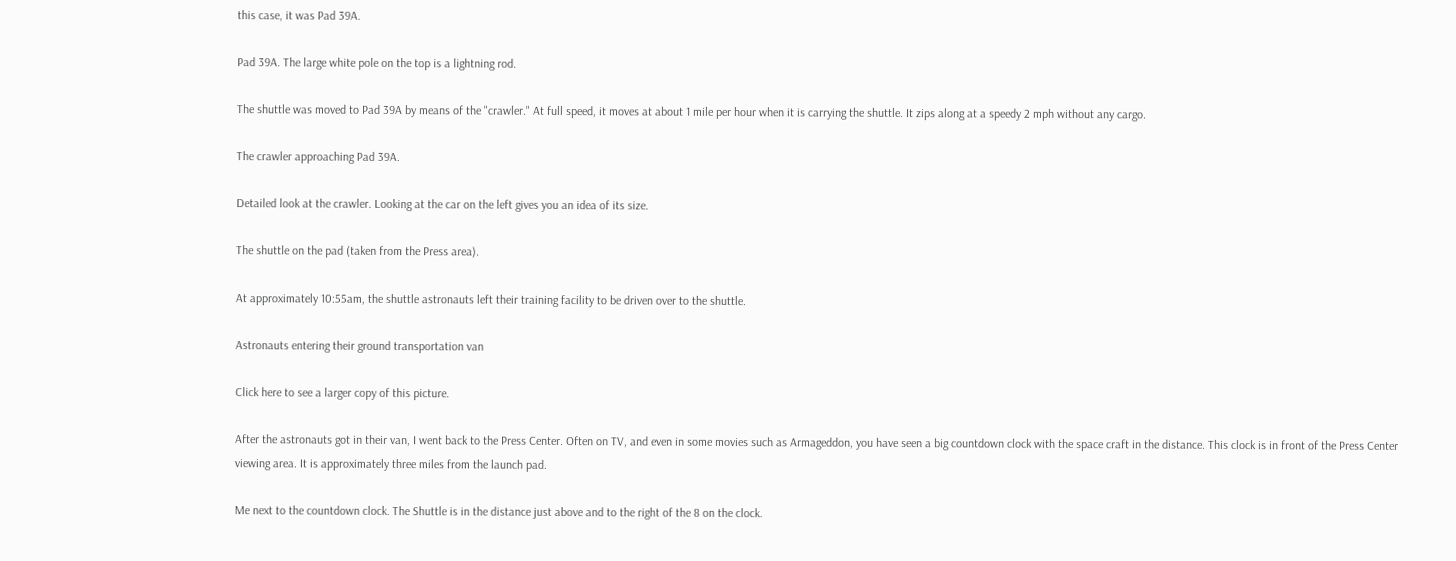this case, it was Pad 39A.

Pad 39A. The large white pole on the top is a lightning rod.

The shuttle was moved to Pad 39A by means of the "crawler." At full speed, it moves at about 1 mile per hour when it is carrying the shuttle. It zips along at a speedy 2 mph without any cargo.

The crawler approaching Pad 39A.

Detailed look at the crawler. Looking at the car on the left gives you an idea of its size.

The shuttle on the pad (taken from the Press area).

At approximately 10:55am, the shuttle astronauts left their training facility to be driven over to the shuttle.

Astronauts entering their ground transportation van

Click here to see a larger copy of this picture.

After the astronauts got in their van, I went back to the Press Center. Often on TV, and even in some movies such as Armageddon, you have seen a big countdown clock with the space craft in the distance. This clock is in front of the Press Center viewing area. It is approximately three miles from the launch pad.

Me next to the countdown clock. The Shuttle is in the distance just above and to the right of the 8 on the clock.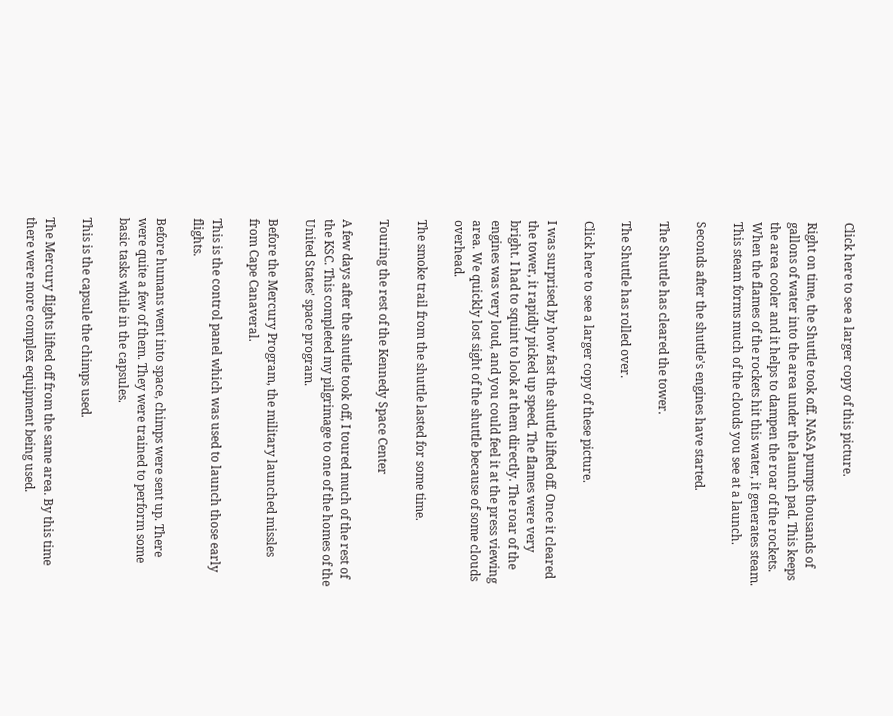Click here to see a larger copy of this picture.

Right on time, the Shuttle took off. NASA pumps thousands of gallons of water into the area under the launch pad. This keeps the area cooler and it helps to dampen the roar of the rockets. When the flames of the rockets hit this water, it generates steam. This steam forms much of the clouds you see at a launch.

Seconds after the shuttle's engines have started.

The Shuttle has cleared the tower.

The Shuttle has rolled over.

Click here to see a larger copy of these picture.

I was surprised by how fast the shuttle lifted off. Once it cleared the tower, it rapidly picked up speed. The flames were very bright. I had to squint to look at them directly. The roar of the engines was very loud, and you could feel it at the press viewing area. We quickly lost sight of the shuttle because of some clouds overhead.

The smoke trail from the shuttle lasted for some time.

Touring the rest of the Kennedy Space Center

A few days after the shuttle took off, I toured much of the rest of the KSC. This completed my pilgrimage to one of the homes of the United States' space program.

Before the Mercury Program, the military launched missles from Cape Canaveral.

This is the control panel which was used to launch those early flights.

Before humans went into space, chimps were sent up. There were quite a few of them. They were trained to perform some basic tasks while in the capsules.

This is the capsule the chimps used.

The Mercury flights lifted off from the same area. By this time there were more complex equipment being used.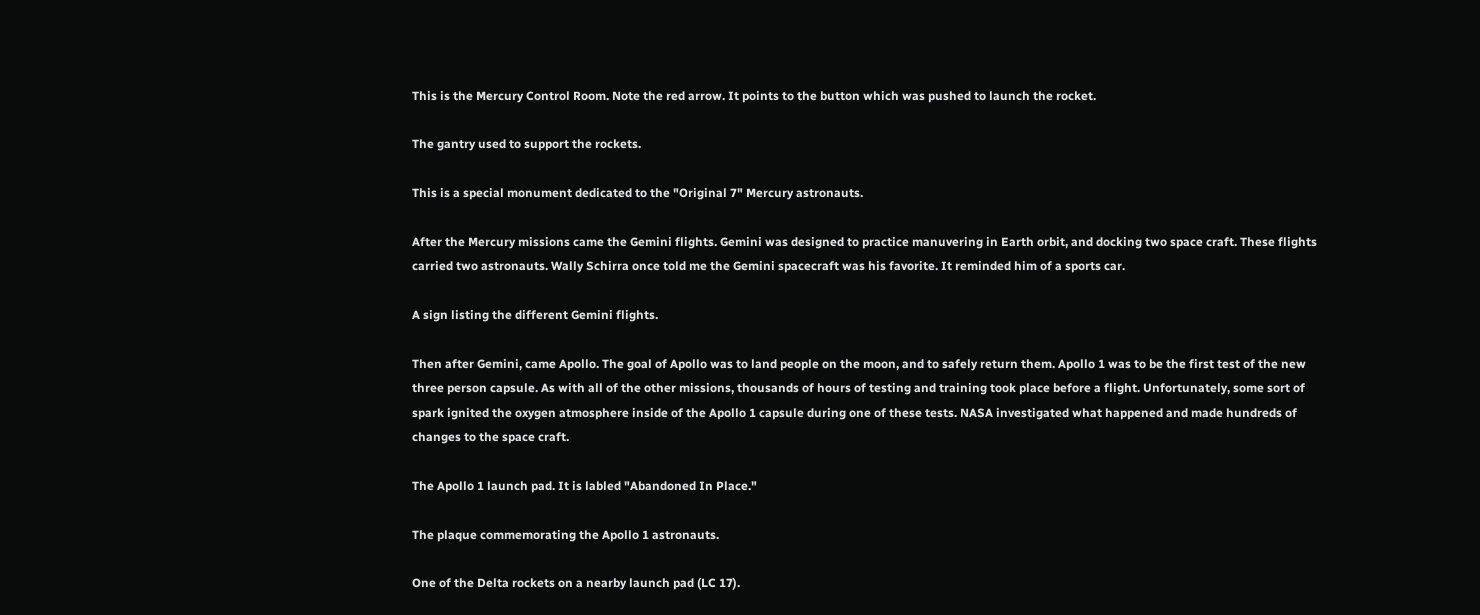This is the Mercury Control Room. Note the red arrow. It points to the button which was pushed to launch the rocket.

The gantry used to support the rockets.

This is a special monument dedicated to the "Original 7" Mercury astronauts.

After the Mercury missions came the Gemini flights. Gemini was designed to practice manuvering in Earth orbit, and docking two space craft. These flights carried two astronauts. Wally Schirra once told me the Gemini spacecraft was his favorite. It reminded him of a sports car.

A sign listing the different Gemini flights.

Then after Gemini, came Apollo. The goal of Apollo was to land people on the moon, and to safely return them. Apollo 1 was to be the first test of the new three person capsule. As with all of the other missions, thousands of hours of testing and training took place before a flight. Unfortunately, some sort of spark ignited the oxygen atmosphere inside of the Apollo 1 capsule during one of these tests. NASA investigated what happened and made hundreds of changes to the space craft.

The Apollo 1 launch pad. It is labled "Abandoned In Place."

The plaque commemorating the Apollo 1 astronauts.

One of the Delta rockets on a nearby launch pad (LC 17).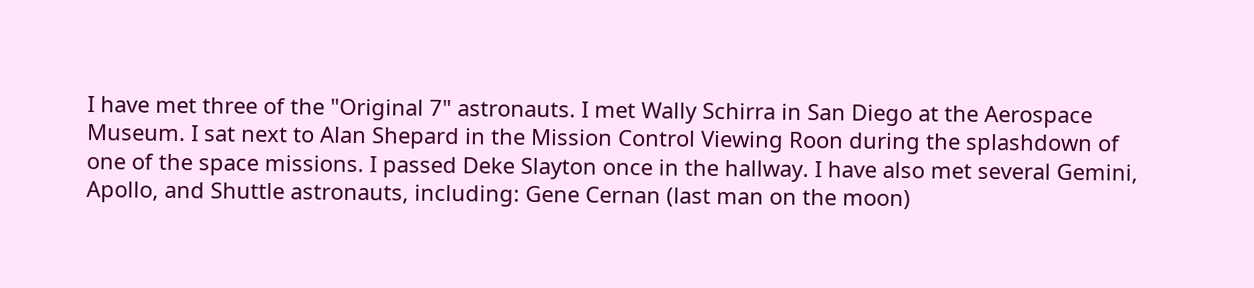I have met three of the "Original 7" astronauts. I met Wally Schirra in San Diego at the Aerospace Museum. I sat next to Alan Shepard in the Mission Control Viewing Roon during the splashdown of one of the space missions. I passed Deke Slayton once in the hallway. I have also met several Gemini, Apollo, and Shuttle astronauts, including: Gene Cernan (last man on the moon)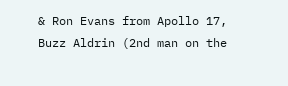& Ron Evans from Apollo 17, Buzz Aldrin (2nd man on the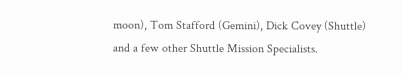moon), Tom Stafford (Gemini), Dick Covey (Shuttle) and a few other Shuttle Mission Specialists.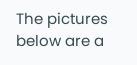The pictures below are a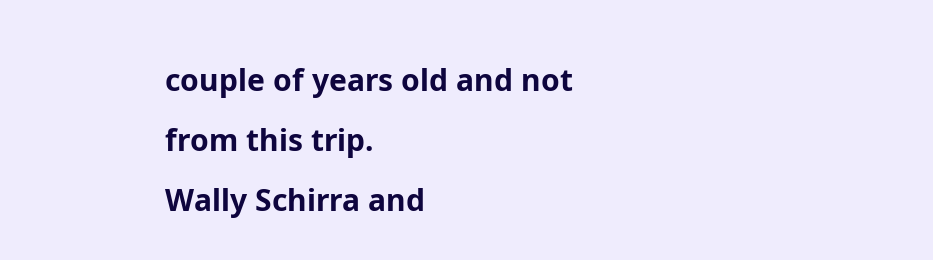couple of years old and not from this trip.
Wally Schirra and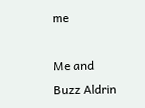me

Me and Buzz Aldrin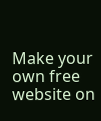Make your own free website on